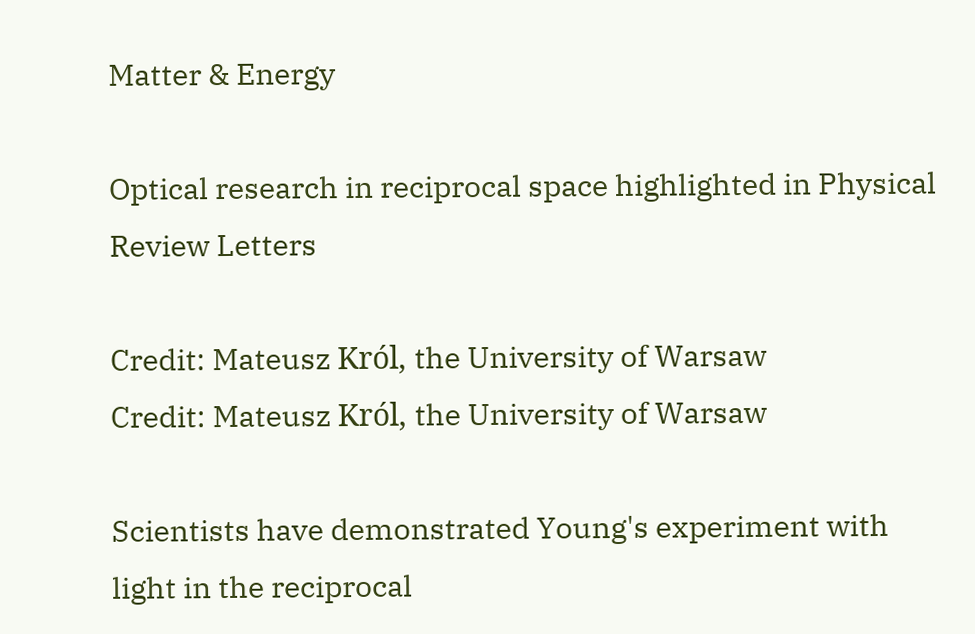Matter & Energy

Optical research in reciprocal space highlighted in Physical Review Letters

Credit: Mateusz Król, the University of Warsaw
Credit: Mateusz Król, the University of Warsaw

Scientists have demonstrated Young's experiment with light in the reciprocal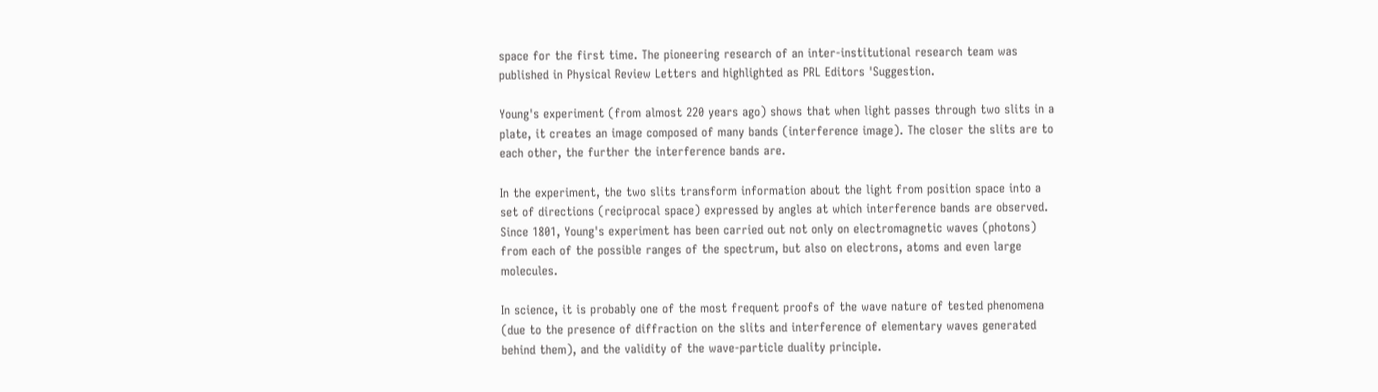space for the first time. The pioneering research of an inter-institutional research team was published in Physical Review Letters and highlighted as PRL Editors 'Suggestion.

Young's experiment (from almost 220 years ago) shows that when light passes through two slits in a plate, it creates an image composed of many bands (interference image). The closer the slits are to each other, the further the interference bands are.

In the experiment, the two slits transform information about the light from position space into a set of directions (reciprocal space) expressed by angles at which interference bands are observed. Since 1801, Young's experiment has been carried out not only on electromagnetic waves (photons) from each of the possible ranges of the spectrum, but also on electrons, atoms and even large molecules.

In science, it is probably one of the most frequent proofs of the wave nature of tested phenomena (due to the presence of diffraction on the slits and interference of elementary waves generated behind them), and the validity of the wave-particle duality principle.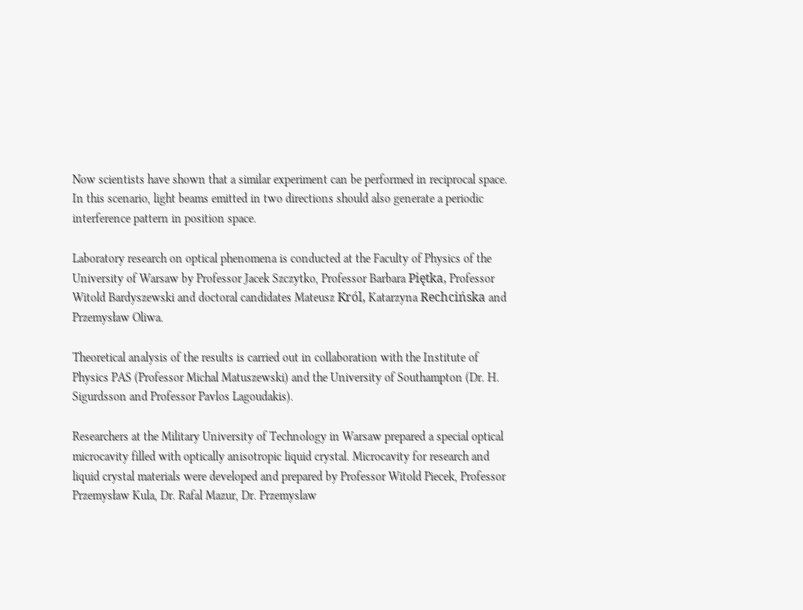Now scientists have shown that a similar experiment can be performed in reciprocal space. In this scenario, light beams emitted in two directions should also generate a periodic interference pattern in position space.

Laboratory research on optical phenomena is conducted at the Faculty of Physics of the University of Warsaw by Professor Jacek Szczytko, Professor Barbara Piętka, Professor Witold Bardyszewski and doctoral candidates Mateusz Król, Katarzyna Rechcińska and Przemysław Oliwa.

Theoretical analysis of the results is carried out in collaboration with the Institute of Physics PAS (Professor Michal Matuszewski) and the University of Southampton (Dr. H. Sigurdsson and Professor Pavlos Lagoudakis).

Researchers at the Military University of Technology in Warsaw prepared a special optical microcavity filled with optically anisotropic liquid crystal. Microcavity for research and liquid crystal materials were developed and prepared by Professor Witold Piecek, Professor Przemysław Kula, Dr. Rafal Mazur, Dr. Przemyslaw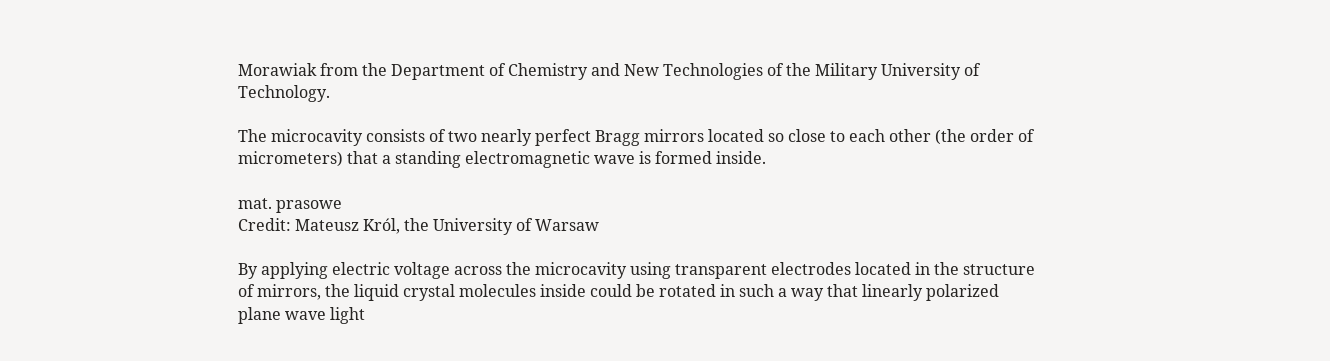Morawiak from the Department of Chemistry and New Technologies of the Military University of Technology.

The microcavity consists of two nearly perfect Bragg mirrors located so close to each other (the order of micrometers) that a standing electromagnetic wave is formed inside.

mat. prasowe
Credit: Mateusz Król, the University of Warsaw

By applying electric voltage across the microcavity using transparent electrodes located in the structure of mirrors, the liquid crystal molecules inside could be rotated in such a way that linearly polarized plane wave light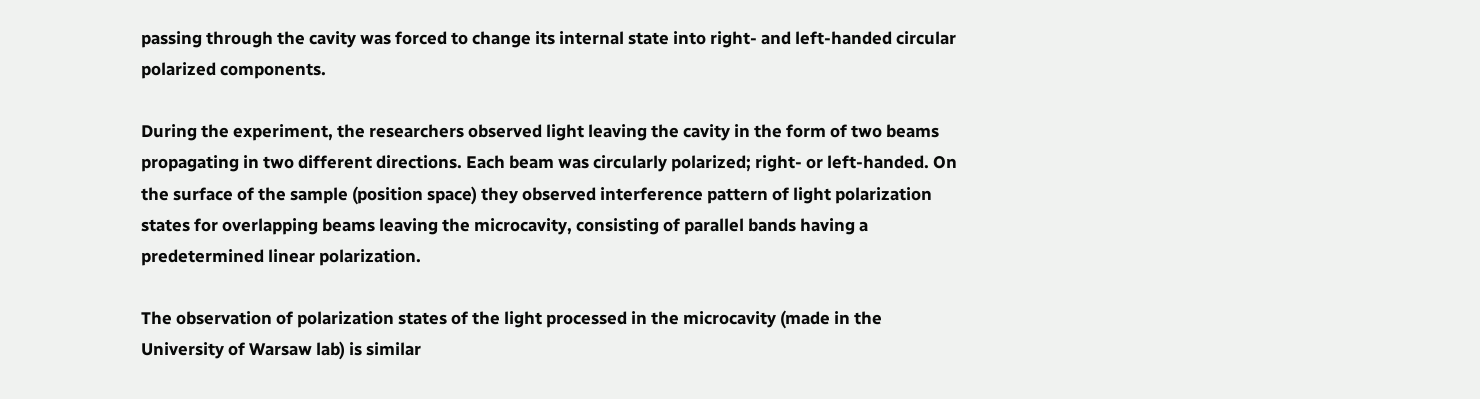passing through the cavity was forced to change its internal state into right- and left-handed circular polarized components.

During the experiment, the researchers observed light leaving the cavity in the form of two beams propagating in two different directions. Each beam was circularly polarized; right- or left-handed. On the surface of the sample (position space) they observed interference pattern of light polarization states for overlapping beams leaving the microcavity, consisting of parallel bands having a predetermined linear polarization.

The observation of polarization states of the light processed in the microcavity (made in the University of Warsaw lab) is similar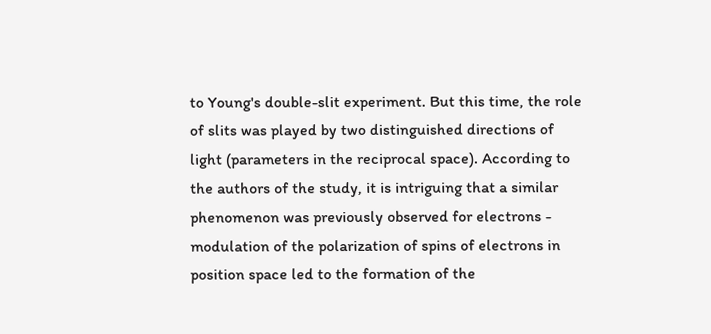to Young's double-slit experiment. But this time, the role of slits was played by two distinguished directions of light (parameters in the reciprocal space). According to the authors of the study, it is intriguing that a similar phenomenon was previously observed for electrons - modulation of the polarization of spins of electrons in position space led to the formation of the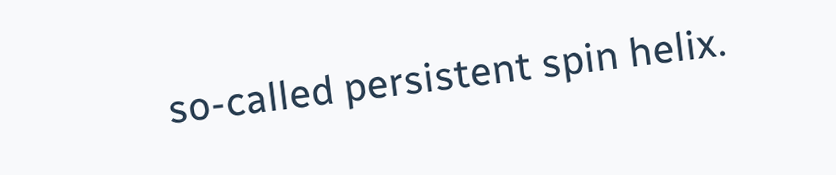so-called persistent spin helix.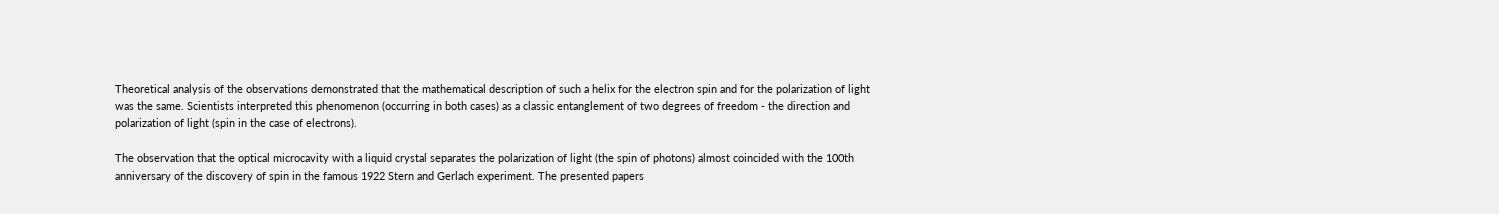Theoretical analysis of the observations demonstrated that the mathematical description of such a helix for the electron spin and for the polarization of light was the same. Scientists interpreted this phenomenon (occurring in both cases) as a classic entanglement of two degrees of freedom - the direction and polarization of light (spin in the case of electrons).

The observation that the optical microcavity with a liquid crystal separates the polarization of light (the spin of photons) almost coincided with the 100th anniversary of the discovery of spin in the famous 1922 Stern and Gerlach experiment. The presented papers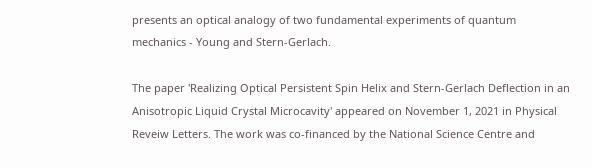presents an optical analogy of two fundamental experiments of quantum mechanics - Young and Stern-Gerlach.

The paper 'Realizing Optical Persistent Spin Helix and Stern-Gerlach Deflection in an Anisotropic Liquid Crystal Microcavity' appeared on November 1, 2021 in Physical Reveiw Letters. The work was co-financed by the National Science Centre and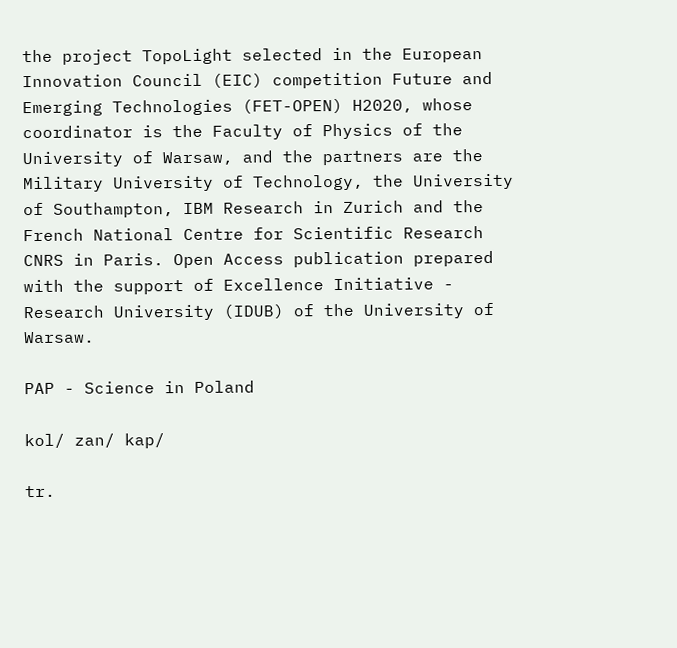the project TopoLight selected in the European Innovation Council (EIC) competition Future and Emerging Technologies (FET-OPEN) H2020, whose coordinator is the Faculty of Physics of the University of Warsaw, and the partners are the Military University of Technology, the University of Southampton, IBM Research in Zurich and the French National Centre for Scientific Research CNRS in Paris. Open Access publication prepared with the support of Excellence Initiative - Research University (IDUB) of the University of Warsaw.

PAP - Science in Poland

kol/ zan/ kap/

tr.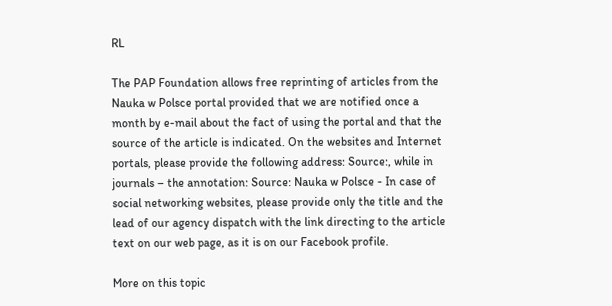RL

The PAP Foundation allows free reprinting of articles from the Nauka w Polsce portal provided that we are notified once a month by e-mail about the fact of using the portal and that the source of the article is indicated. On the websites and Internet portals, please provide the following address: Source:, while in journals – the annotation: Source: Nauka w Polsce - In case of social networking websites, please provide only the title and the lead of our agency dispatch with the link directing to the article text on our web page, as it is on our Facebook profile.

More on this topic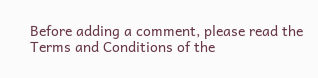Before adding a comment, please read the Terms and Conditions of the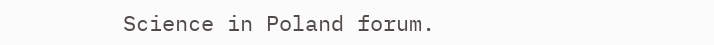Science in Poland forum.